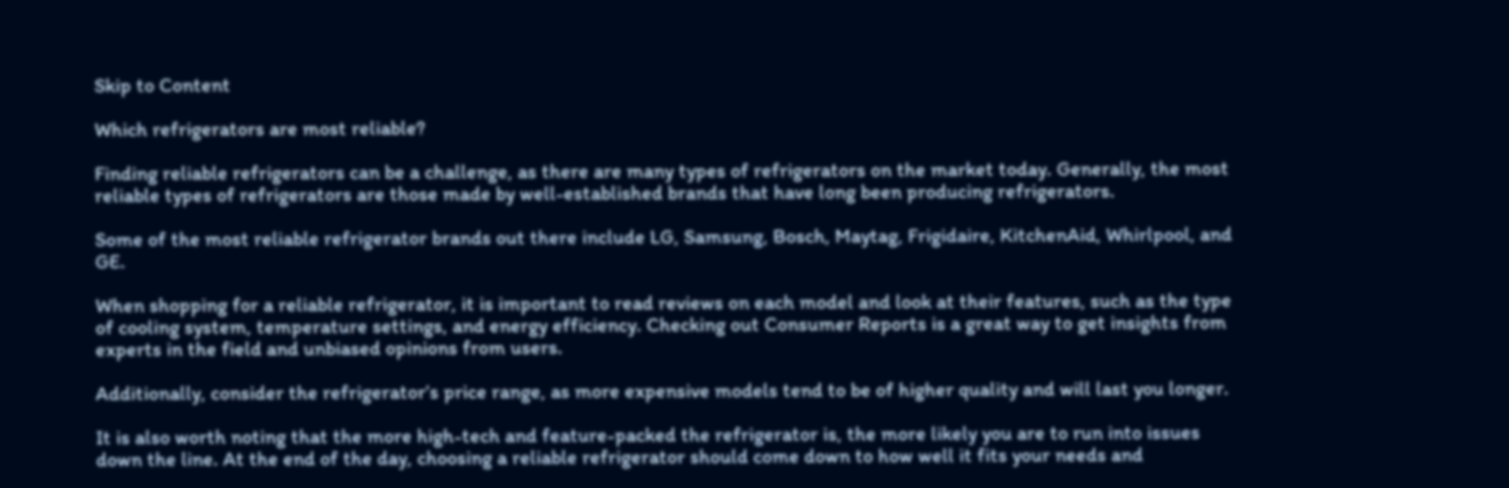Skip to Content

Which refrigerators are most reliable?

Finding reliable refrigerators can be a challenge, as there are many types of refrigerators on the market today. Generally, the most reliable types of refrigerators are those made by well-established brands that have long been producing refrigerators.

Some of the most reliable refrigerator brands out there include LG, Samsung, Bosch, Maytag, Frigidaire, KitchenAid, Whirlpool, and GE.

When shopping for a reliable refrigerator, it is important to read reviews on each model and look at their features, such as the type of cooling system, temperature settings, and energy efficiency. Checking out Consumer Reports is a great way to get insights from experts in the field and unbiased opinions from users.

Additionally, consider the refrigerator’s price range, as more expensive models tend to be of higher quality and will last you longer.

It is also worth noting that the more high-tech and feature-packed the refrigerator is, the more likely you are to run into issues down the line. At the end of the day, choosing a reliable refrigerator should come down to how well it fits your needs and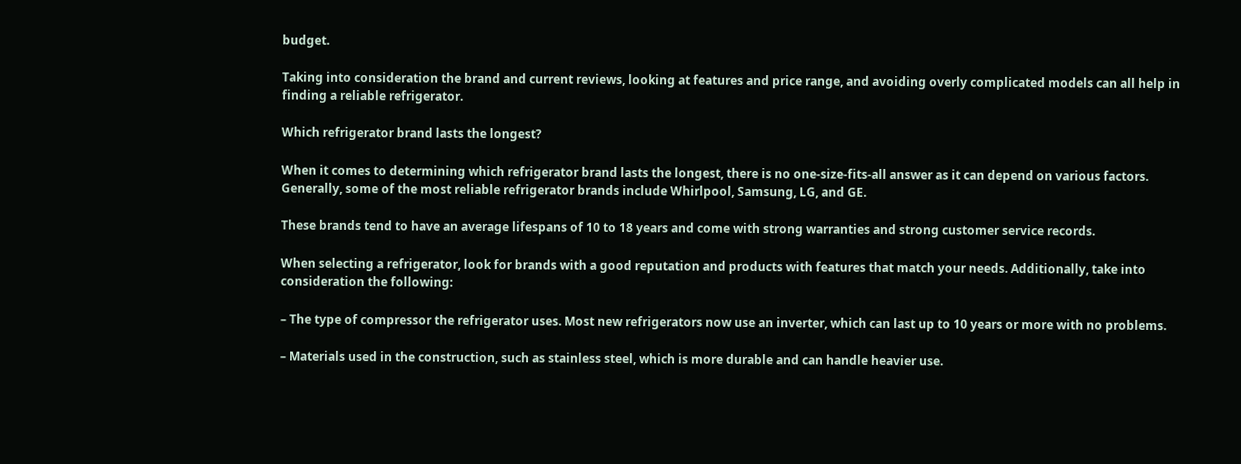budget.

Taking into consideration the brand and current reviews, looking at features and price range, and avoiding overly complicated models can all help in finding a reliable refrigerator.

Which refrigerator brand lasts the longest?

When it comes to determining which refrigerator brand lasts the longest, there is no one-size-fits-all answer as it can depend on various factors. Generally, some of the most reliable refrigerator brands include Whirlpool, Samsung, LG, and GE.

These brands tend to have an average lifespans of 10 to 18 years and come with strong warranties and strong customer service records.

When selecting a refrigerator, look for brands with a good reputation and products with features that match your needs. Additionally, take into consideration the following:

– The type of compressor the refrigerator uses. Most new refrigerators now use an inverter, which can last up to 10 years or more with no problems.

– Materials used in the construction, such as stainless steel, which is more durable and can handle heavier use.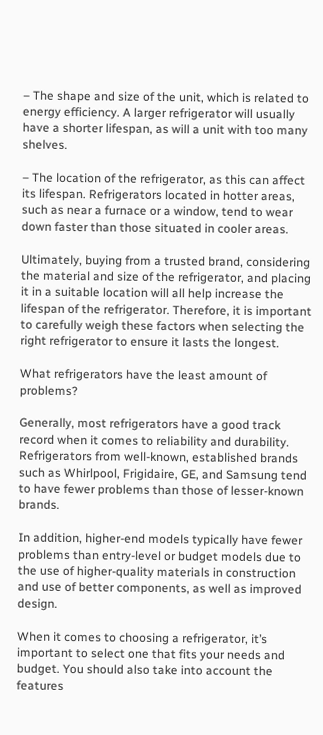– The shape and size of the unit, which is related to energy efficiency. A larger refrigerator will usually have a shorter lifespan, as will a unit with too many shelves.

– The location of the refrigerator, as this can affect its lifespan. Refrigerators located in hotter areas, such as near a furnace or a window, tend to wear down faster than those situated in cooler areas.

Ultimately, buying from a trusted brand, considering the material and size of the refrigerator, and placing it in a suitable location will all help increase the lifespan of the refrigerator. Therefore, it is important to carefully weigh these factors when selecting the right refrigerator to ensure it lasts the longest.

What refrigerators have the least amount of problems?

Generally, most refrigerators have a good track record when it comes to reliability and durability. Refrigerators from well-known, established brands such as Whirlpool, Frigidaire, GE, and Samsung tend to have fewer problems than those of lesser-known brands.

In addition, higher-end models typically have fewer problems than entry-level or budget models due to the use of higher-quality materials in construction and use of better components, as well as improved design.

When it comes to choosing a refrigerator, it’s important to select one that fits your needs and budget. You should also take into account the features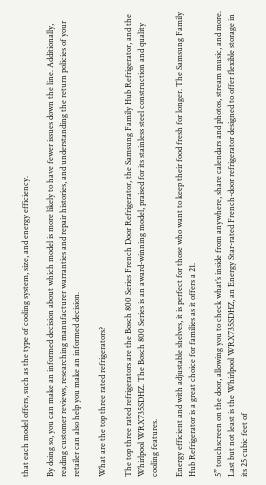that each model offers, such as the type of cooling system, size, and energy efficiency.

By doing so, you can make an informed decision about which model is more likely to have fewer issues down the line. Additionally, reading customer reviews, researching manufacturer warranties and repair histories, and understanding the return policies of your retailer can also help you make an informed decision.

What are the top three rated refrigerators?

The top three rated refrigerators are the Bosch 800 Series French Door Refrigerator, the Samsung Family Hub Refrigerator, and the Whirlpool WRX735SDHZ. The Bosch 800 Series is an award-winning model, praised for its stainless steel construction and quality cooling features.

Energy efficient and with adjustable shelves, it is perfect for those who want to keep their food fresh for longer. The Samsung Family Hub Refrigerator is a great choice for families as it offers a 21.

5” touchscreen on the door, allowing you to check what’s inside from anywhere, share calendars and photos, stream music, and more. Last but not least is the Whirlpool WRX735SDHZ, an Energy Star-rated French-door refrigerator designed to offer flexible storage in its 25 cubic feet of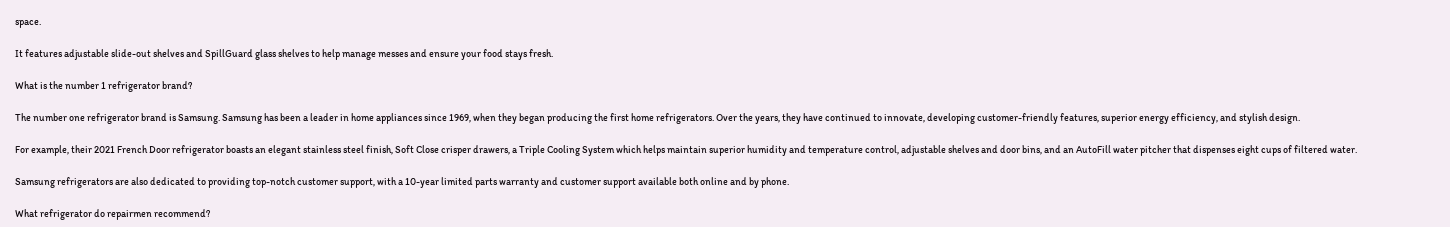space.

It features adjustable slide-out shelves and SpillGuard glass shelves to help manage messes and ensure your food stays fresh.

What is the number 1 refrigerator brand?

The number one refrigerator brand is Samsung. Samsung has been a leader in home appliances since 1969, when they began producing the first home refrigerators. Over the years, they have continued to innovate, developing customer-friendly features, superior energy efficiency, and stylish design.

For example, their 2021 French Door refrigerator boasts an elegant stainless steel finish, Soft Close crisper drawers, a Triple Cooling System which helps maintain superior humidity and temperature control, adjustable shelves and door bins, and an AutoFill water pitcher that dispenses eight cups of filtered water.

Samsung refrigerators are also dedicated to providing top-notch customer support, with a 10-year limited parts warranty and customer support available both online and by phone.

What refrigerator do repairmen recommend?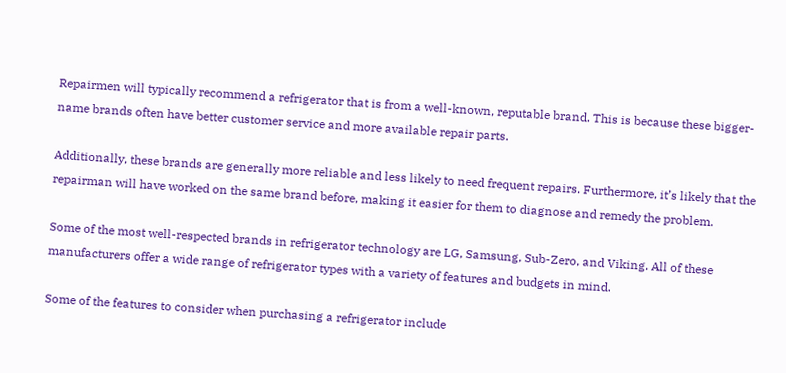Repairmen will typically recommend a refrigerator that is from a well-known, reputable brand. This is because these bigger-name brands often have better customer service and more available repair parts.

Additionally, these brands are generally more reliable and less likely to need frequent repairs. Furthermore, it’s likely that the repairman will have worked on the same brand before, making it easier for them to diagnose and remedy the problem.

Some of the most well-respected brands in refrigerator technology are LG, Samsung, Sub-Zero, and Viking. All of these manufacturers offer a wide range of refrigerator types with a variety of features and budgets in mind.

Some of the features to consider when purchasing a refrigerator include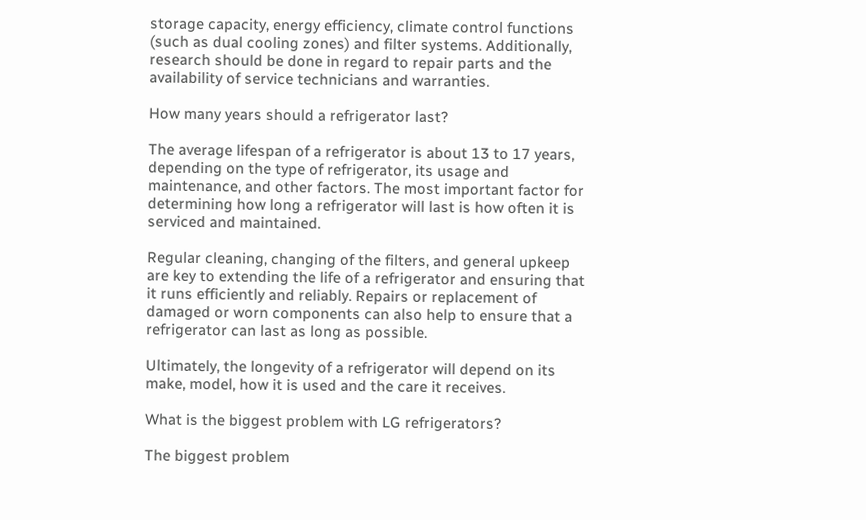storage capacity, energy efficiency, climate control functions (such as dual cooling zones) and filter systems. Additionally, research should be done in regard to repair parts and the availability of service technicians and warranties.

How many years should a refrigerator last?

The average lifespan of a refrigerator is about 13 to 17 years, depending on the type of refrigerator, its usage and maintenance, and other factors. The most important factor for determining how long a refrigerator will last is how often it is serviced and maintained.

Regular cleaning, changing of the filters, and general upkeep are key to extending the life of a refrigerator and ensuring that it runs efficiently and reliably. Repairs or replacement of damaged or worn components can also help to ensure that a refrigerator can last as long as possible.

Ultimately, the longevity of a refrigerator will depend on its make, model, how it is used and the care it receives.

What is the biggest problem with LG refrigerators?

The biggest problem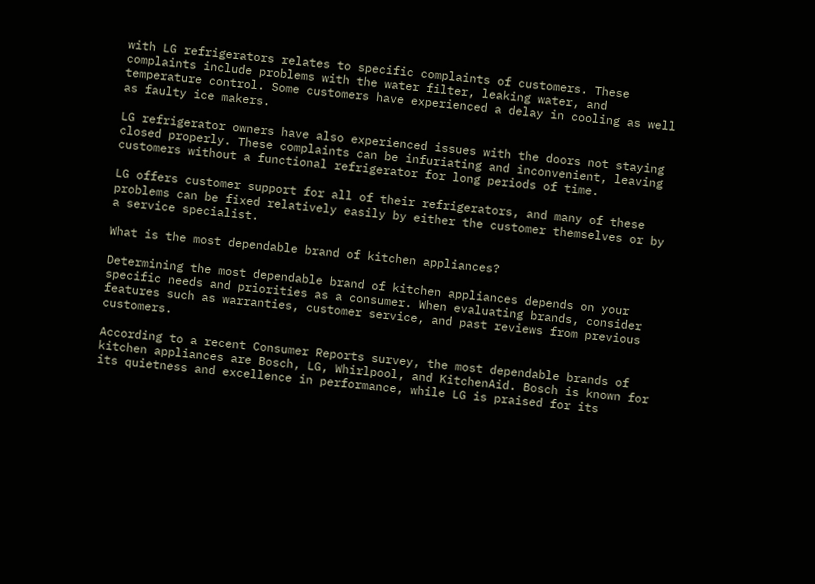with LG refrigerators relates to specific complaints of customers. These complaints include problems with the water filter, leaking water, and temperature control. Some customers have experienced a delay in cooling as well as faulty ice makers.

LG refrigerator owners have also experienced issues with the doors not staying closed properly. These complaints can be infuriating and inconvenient, leaving customers without a functional refrigerator for long periods of time.

LG offers customer support for all of their refrigerators, and many of these problems can be fixed relatively easily by either the customer themselves or by a service specialist.

What is the most dependable brand of kitchen appliances?

Determining the most dependable brand of kitchen appliances depends on your specific needs and priorities as a consumer. When evaluating brands, consider features such as warranties, customer service, and past reviews from previous customers.

According to a recent Consumer Reports survey, the most dependable brands of kitchen appliances are Bosch, LG, Whirlpool, and KitchenAid. Bosch is known for its quietness and excellence in performance, while LG is praised for its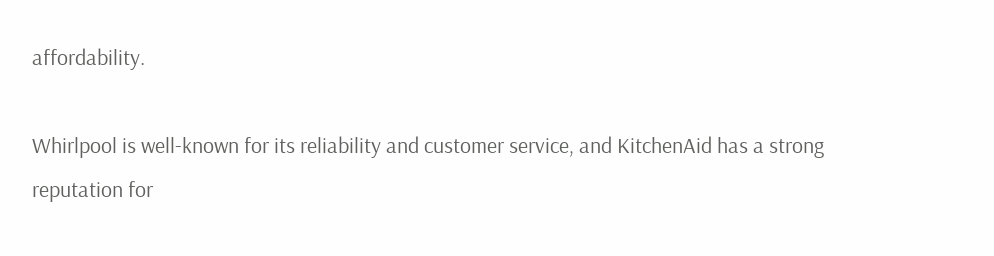affordability.

Whirlpool is well-known for its reliability and customer service, and KitchenAid has a strong reputation for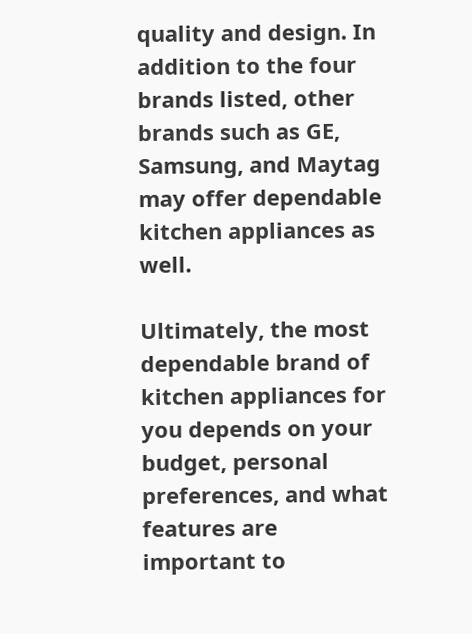quality and design. In addition to the four brands listed, other brands such as GE, Samsung, and Maytag may offer dependable kitchen appliances as well.

Ultimately, the most dependable brand of kitchen appliances for you depends on your budget, personal preferences, and what features are important to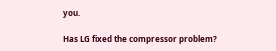you.

Has LG fixed the compressor problem?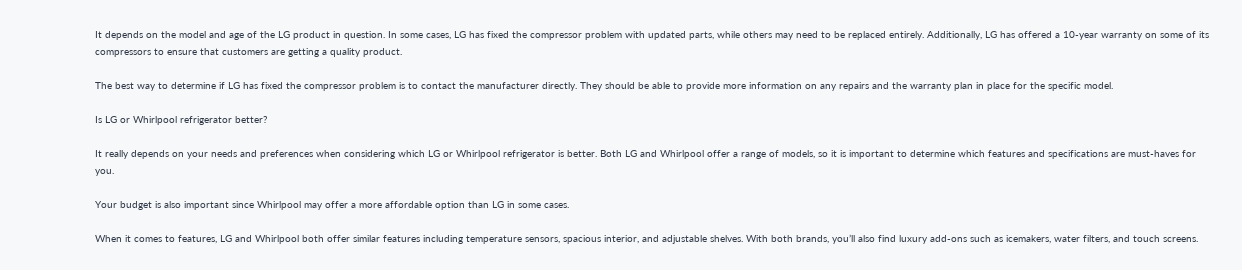It depends on the model and age of the LG product in question. In some cases, LG has fixed the compressor problem with updated parts, while others may need to be replaced entirely. Additionally, LG has offered a 10-year warranty on some of its compressors to ensure that customers are getting a quality product.

The best way to determine if LG has fixed the compressor problem is to contact the manufacturer directly. They should be able to provide more information on any repairs and the warranty plan in place for the specific model.

Is LG or Whirlpool refrigerator better?

It really depends on your needs and preferences when considering which LG or Whirlpool refrigerator is better. Both LG and Whirlpool offer a range of models, so it is important to determine which features and specifications are must-haves for you.

Your budget is also important since Whirlpool may offer a more affordable option than LG in some cases.

When it comes to features, LG and Whirlpool both offer similar features including temperature sensors, spacious interior, and adjustable shelves. With both brands, you’ll also find luxury add-ons such as icemakers, water filters, and touch screens.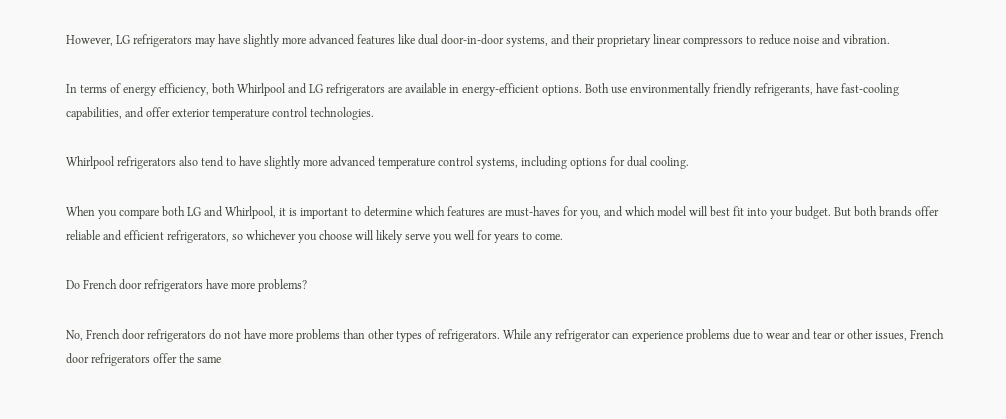However, LG refrigerators may have slightly more advanced features like dual door-in-door systems, and their proprietary linear compressors to reduce noise and vibration.

In terms of energy efficiency, both Whirlpool and LG refrigerators are available in energy-efficient options. Both use environmentally friendly refrigerants, have fast-cooling capabilities, and offer exterior temperature control technologies.

Whirlpool refrigerators also tend to have slightly more advanced temperature control systems, including options for dual cooling.

When you compare both LG and Whirlpool, it is important to determine which features are must-haves for you, and which model will best fit into your budget. But both brands offer reliable and efficient refrigerators, so whichever you choose will likely serve you well for years to come.

Do French door refrigerators have more problems?

No, French door refrigerators do not have more problems than other types of refrigerators. While any refrigerator can experience problems due to wear and tear or other issues, French door refrigerators offer the same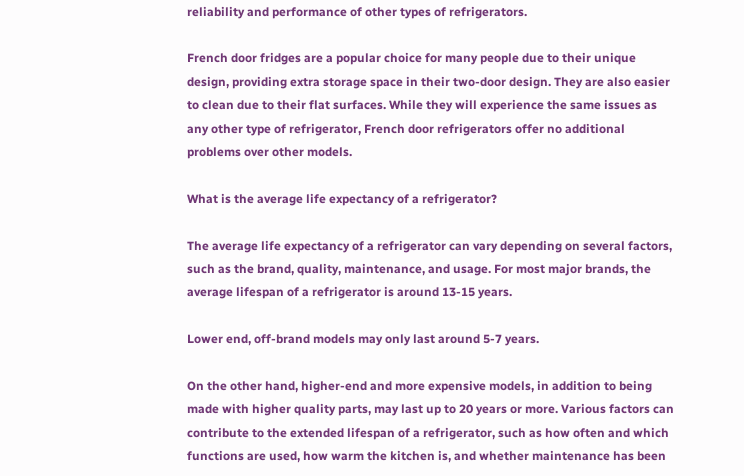reliability and performance of other types of refrigerators.

French door fridges are a popular choice for many people due to their unique design, providing extra storage space in their two-door design. They are also easier to clean due to their flat surfaces. While they will experience the same issues as any other type of refrigerator, French door refrigerators offer no additional problems over other models.

What is the average life expectancy of a refrigerator?

The average life expectancy of a refrigerator can vary depending on several factors, such as the brand, quality, maintenance, and usage. For most major brands, the average lifespan of a refrigerator is around 13-15 years.

Lower end, off-brand models may only last around 5-7 years.

On the other hand, higher-end and more expensive models, in addition to being made with higher quality parts, may last up to 20 years or more. Various factors can contribute to the extended lifespan of a refrigerator, such as how often and which functions are used, how warm the kitchen is, and whether maintenance has been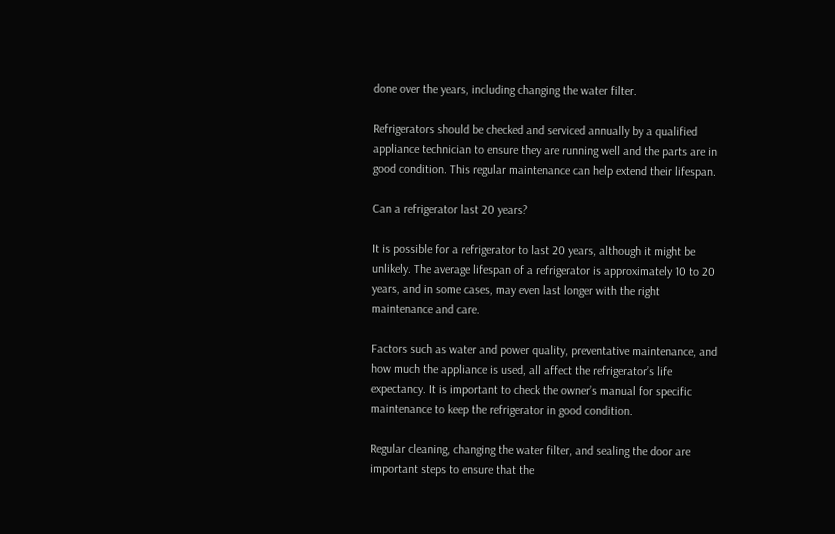done over the years, including changing the water filter.

Refrigerators should be checked and serviced annually by a qualified appliance technician to ensure they are running well and the parts are in good condition. This regular maintenance can help extend their lifespan.

Can a refrigerator last 20 years?

It is possible for a refrigerator to last 20 years, although it might be unlikely. The average lifespan of a refrigerator is approximately 10 to 20 years, and in some cases, may even last longer with the right maintenance and care.

Factors such as water and power quality, preventative maintenance, and how much the appliance is used, all affect the refrigerator’s life expectancy. It is important to check the owner’s manual for specific maintenance to keep the refrigerator in good condition.

Regular cleaning, changing the water filter, and sealing the door are important steps to ensure that the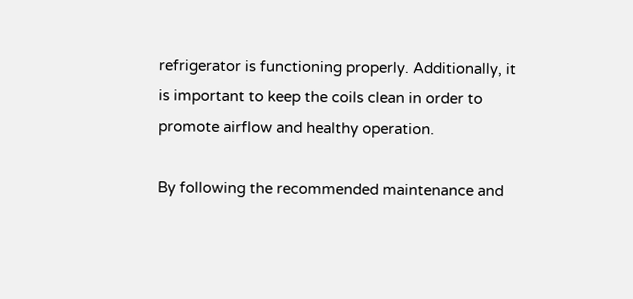refrigerator is functioning properly. Additionally, it is important to keep the coils clean in order to promote airflow and healthy operation.

By following the recommended maintenance and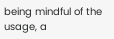being mindful of the usage, a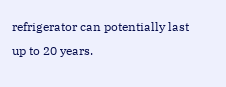refrigerator can potentially last up to 20 years.